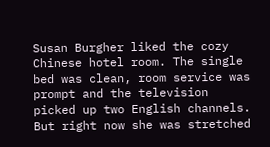Susan Burgher liked the cozy Chinese hotel room. The single bed was clean, room service was prompt and the television picked up two English channels. But right now she was stretched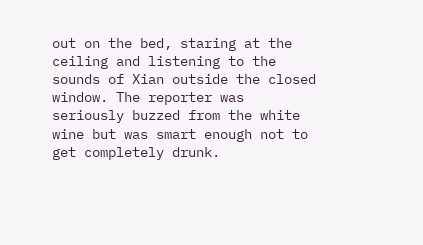out on the bed, staring at the ceiling and listening to the sounds of Xian outside the closed window. The reporter was seriously buzzed from the white wine but was smart enough not to get completely drunk.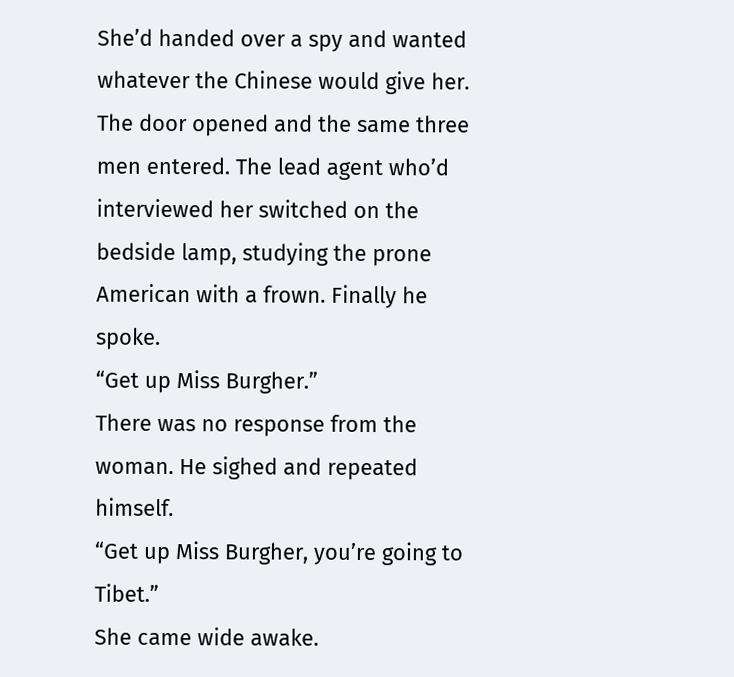She’d handed over a spy and wanted whatever the Chinese would give her.
The door opened and the same three men entered. The lead agent who’d interviewed her switched on the bedside lamp, studying the prone American with a frown. Finally he spoke.
“Get up Miss Burgher.”
There was no response from the woman. He sighed and repeated himself.
“Get up Miss Burgher, you’re going to Tibet.”
She came wide awake.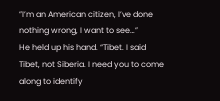”I’m an American citizen, I’ve done nothing wrong, I want to see…”
He held up his hand. “Tibet. I said Tibet, not Siberia. I need you to come along to identify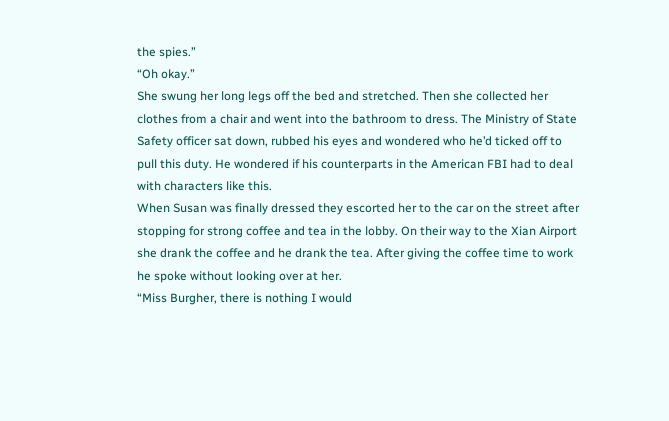the spies.”
“Oh okay.”
She swung her long legs off the bed and stretched. Then she collected her clothes from a chair and went into the bathroom to dress. The Ministry of State Safety officer sat down, rubbed his eyes and wondered who he’d ticked off to pull this duty. He wondered if his counterparts in the American FBI had to deal with characters like this.
When Susan was finally dressed they escorted her to the car on the street after stopping for strong coffee and tea in the lobby. On their way to the Xian Airport she drank the coffee and he drank the tea. After giving the coffee time to work he spoke without looking over at her.
“Miss Burgher, there is nothing I would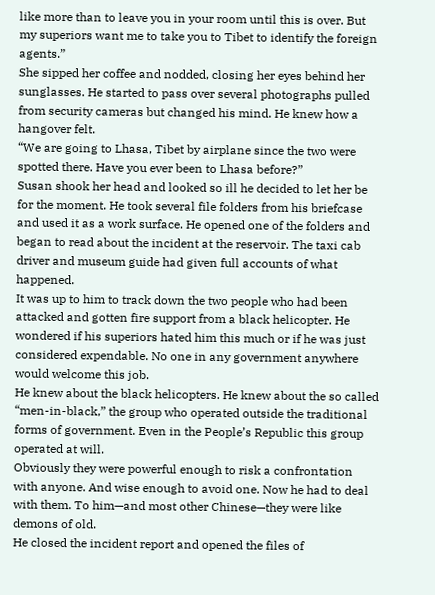like more than to leave you in your room until this is over. But my superiors want me to take you to Tibet to identify the foreign agents.”
She sipped her coffee and nodded, closing her eyes behind her sunglasses. He started to pass over several photographs pulled from security cameras but changed his mind. He knew how a hangover felt.
“We are going to Lhasa, Tibet by airplane since the two were spotted there. Have you ever been to Lhasa before?”
Susan shook her head and looked so ill he decided to let her be for the moment. He took several file folders from his briefcase and used it as a work surface. He opened one of the folders and began to read about the incident at the reservoir. The taxi cab driver and museum guide had given full accounts of what happened.
It was up to him to track down the two people who had been attacked and gotten fire support from a black helicopter. He wondered if his superiors hated him this much or if he was just considered expendable. No one in any government anywhere would welcome this job.
He knew about the black helicopters. He knew about the so called “men-in-black,” the group who operated outside the traditional forms of government. Even in the People’s Republic this group operated at will.
Obviously they were powerful enough to risk a confrontation with anyone. And wise enough to avoid one. Now he had to deal with them. To him—and most other Chinese—they were like demons of old.
He closed the incident report and opened the files of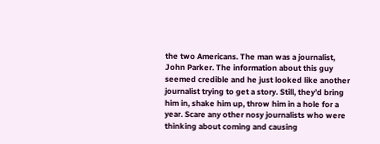the two Americans. The man was a journalist, John Parker. The information about this guy seemed credible and he just looked like another journalist trying to get a story. Still, they’d bring him in, shake him up, throw him in a hole for a year. Scare any other nosy journalists who were thinking about coming and causing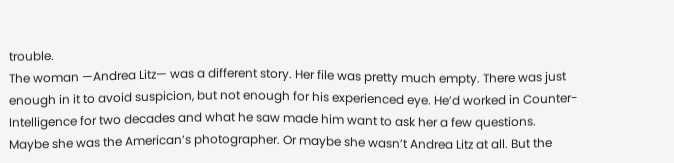trouble.
The woman —Andrea Litz— was a different story. Her file was pretty much empty. There was just enough in it to avoid suspicion, but not enough for his experienced eye. He’d worked in Counter-Intelligence for two decades and what he saw made him want to ask her a few questions.
Maybe she was the American’s photographer. Or maybe she wasn’t Andrea Litz at all. But the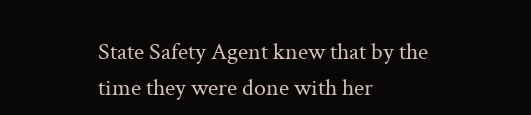State Safety Agent knew that by the time they were done with her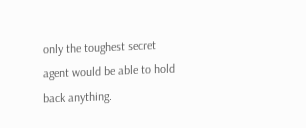only the toughest secret agent would be able to hold back anything.